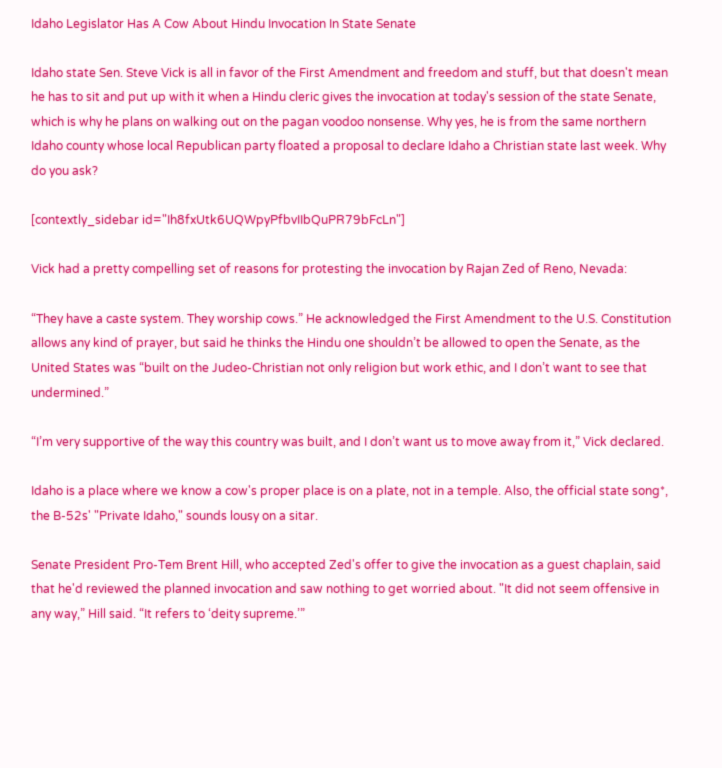Idaho Legislator Has A Cow About Hindu Invocation In State Senate

Idaho state Sen. Steve Vick is all in favor of the First Amendment and freedom and stuff, but that doesn't mean he has to sit and put up with it when a Hindu cleric gives the invocation at today's session of the state Senate, which is why he plans on walking out on the pagan voodoo nonsense. Why yes, he is from the same northern Idaho county whose local Republican party floated a proposal to declare Idaho a Christian state last week. Why do you ask?

[contextly_sidebar id="Ih8fxUtk6UQWpyPfbvIIbQuPR79bFcLn"]

Vick had a pretty compelling set of reasons for protesting the invocation by Rajan Zed of Reno, Nevada:

“They have a caste system. They worship cows.” He acknowledged the First Amendment to the U.S. Constitution allows any kind of prayer, but said he thinks the Hindu one shouldn’t be allowed to open the Senate, as the United States was “built on the Judeo-Christian not only religion but work ethic, and I don’t want to see that undermined.”

“I’m very supportive of the way this country was built, and I don’t want us to move away from it,” Vick declared.

Idaho is a place where we know a cow's proper place is on a plate, not in a temple. Also, the official state song*, the B-52s' "Private Idaho," sounds lousy on a sitar.

Senate President Pro-Tem Brent Hill, who accepted Zed's offer to give the invocation as a guest chaplain, said that he'd reviewed the planned invocation and saw nothing to get worried about. "It did not seem offensive in any way,” Hill said. “It refers to ‘deity supreme.’”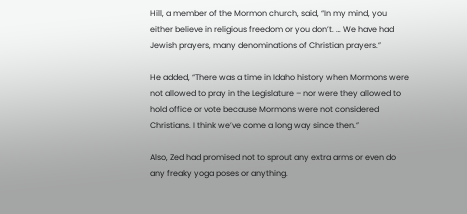Hill, a member of the Mormon church, said, “In my mind, you either believe in religious freedom or you don’t. … We have had Jewish prayers, many denominations of Christian prayers.”

He added, “There was a time in Idaho history when Mormons were not allowed to pray in the Legislature – nor were they allowed to hold office or vote because Mormons were not considered Christians. I think we’ve come a long way since then.”

Also, Zed had promised not to sprout any extra arms or even do any freaky yoga poses or anything.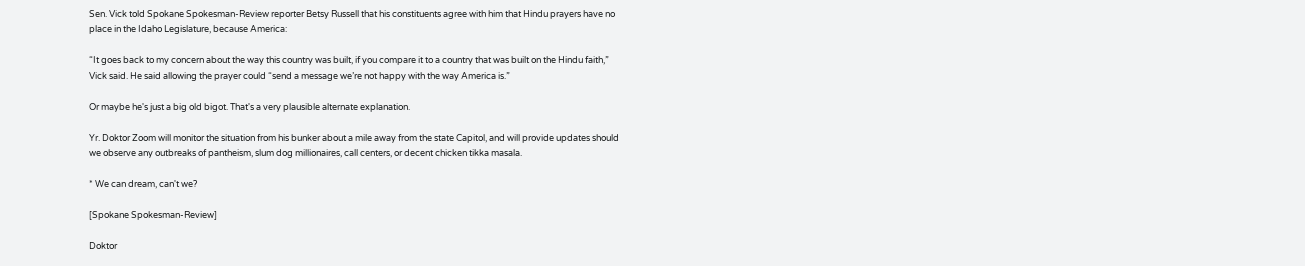Sen. Vick told Spokane Spokesman-Review reporter Betsy Russell that his constituents agree with him that Hindu prayers have no place in the Idaho Legislature, because America:

“It goes back to my concern about the way this country was built, if you compare it to a country that was built on the Hindu faith,” Vick said. He said allowing the prayer could “send a message we’re not happy with the way America is.”

Or maybe he's just a big old bigot. That's a very plausible alternate explanation.

Yr. Doktor Zoom will monitor the situation from his bunker about a mile away from the state Capitol, and will provide updates should we observe any outbreaks of pantheism, slum dog millionaires, call centers, or decent chicken tikka masala.

* We can dream, can't we?

[Spokane Spokesman-Review]

Doktor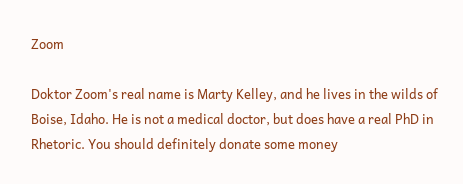Zoom

Doktor Zoom's real name is Marty Kelley, and he lives in the wilds of Boise, Idaho. He is not a medical doctor, but does have a real PhD in Rhetoric. You should definitely donate some money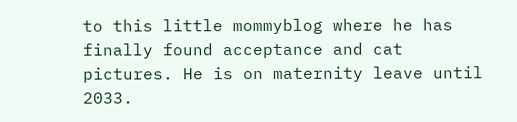to this little mommyblog where he has finally found acceptance and cat pictures. He is on maternity leave until 2033.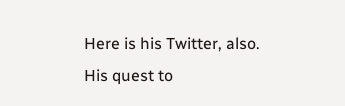Here is his Twitter, also. His quest to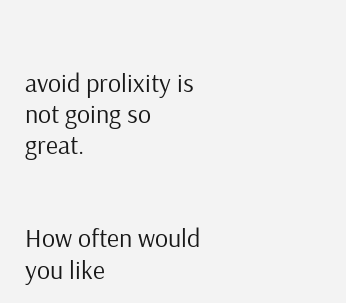avoid prolixity is not going so great.


How often would you like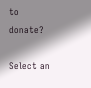to donate?

Select an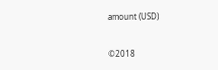amount (USD)


©2018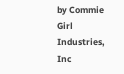by Commie Girl Industries, Inc